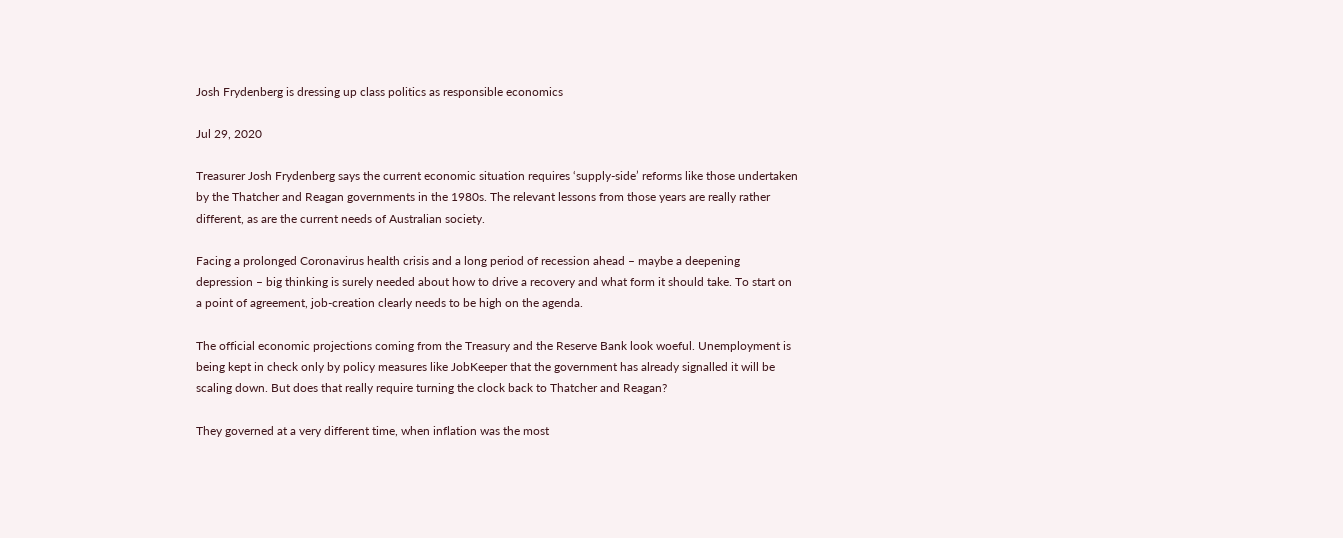Josh Frydenberg is dressing up class politics as responsible economics

Jul 29, 2020

Treasurer Josh Frydenberg says the current economic situation requires ‘supply-side’ reforms like those undertaken by the Thatcher and Reagan governments in the 1980s. The relevant lessons from those years are really rather different, as are the current needs of Australian society.

Facing a prolonged Coronavirus health crisis and a long period of recession ahead – maybe a deepening depression – big thinking is surely needed about how to drive a recovery and what form it should take. To start on a point of agreement, job-creation clearly needs to be high on the agenda.

The official economic projections coming from the Treasury and the Reserve Bank look woeful. Unemployment is being kept in check only by policy measures like JobKeeper that the government has already signalled it will be scaling down. But does that really require turning the clock back to Thatcher and Reagan?

They governed at a very different time, when inflation was the most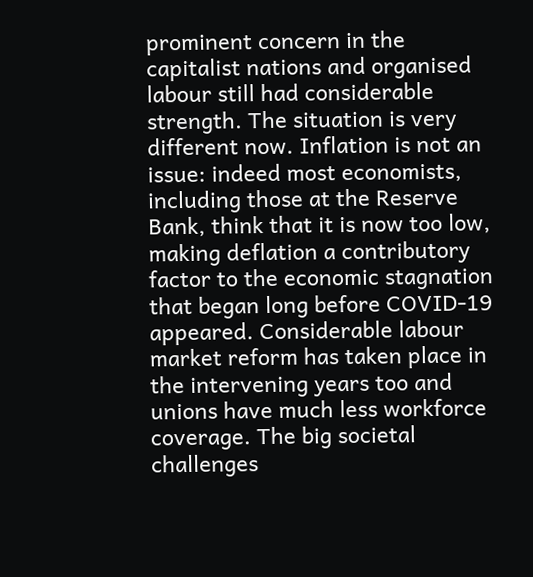prominent concern in the capitalist nations and organised labour still had considerable strength. The situation is very different now. Inflation is not an issue: indeed most economists, including those at the Reserve Bank, think that it is now too low, making deflation a contributory factor to the economic stagnation that began long before COVID-19 appeared. Considerable labour market reform has taken place in the intervening years too and unions have much less workforce coverage. The big societal challenges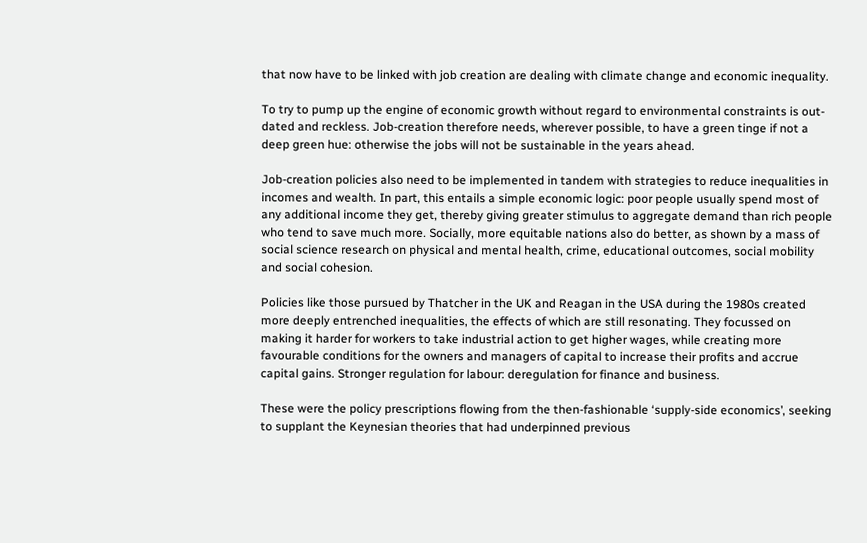that now have to be linked with job creation are dealing with climate change and economic inequality.

To try to pump up the engine of economic growth without regard to environmental constraints is out-dated and reckless. Job-creation therefore needs, wherever possible, to have a green tinge if not a deep green hue: otherwise the jobs will not be sustainable in the years ahead.

Job-creation policies also need to be implemented in tandem with strategies to reduce inequalities in incomes and wealth. In part, this entails a simple economic logic: poor people usually spend most of any additional income they get, thereby giving greater stimulus to aggregate demand than rich people who tend to save much more. Socially, more equitable nations also do better, as shown by a mass of social science research on physical and mental health, crime, educational outcomes, social mobility and social cohesion.

Policies like those pursued by Thatcher in the UK and Reagan in the USA during the 1980s created more deeply entrenched inequalities, the effects of which are still resonating. They focussed on making it harder for workers to take industrial action to get higher wages, while creating more favourable conditions for the owners and managers of capital to increase their profits and accrue capital gains. Stronger regulation for labour: deregulation for finance and business.

These were the policy prescriptions flowing from the then-fashionable ‘supply-side economics’, seeking to supplant the Keynesian theories that had underpinned previous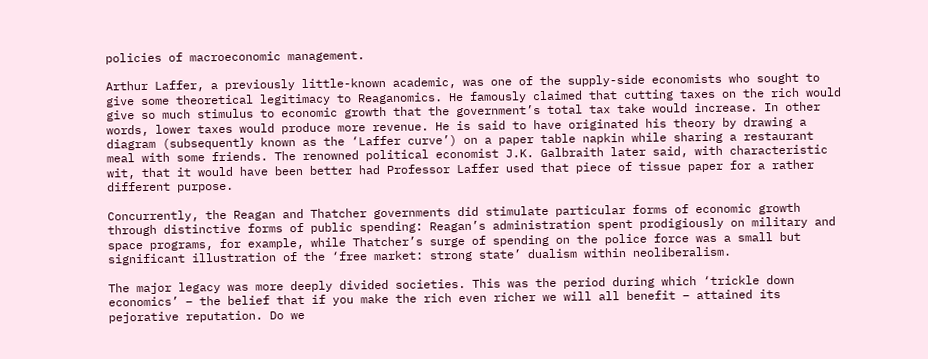policies of macroeconomic management.

Arthur Laffer, a previously little-known academic, was one of the supply-side economists who sought to give some theoretical legitimacy to Reaganomics. He famously claimed that cutting taxes on the rich would give so much stimulus to economic growth that the government’s total tax take would increase. In other words, lower taxes would produce more revenue. He is said to have originated his theory by drawing a diagram (subsequently known as the ‘Laffer curve’) on a paper table napkin while sharing a restaurant meal with some friends. The renowned political economist J.K. Galbraith later said, with characteristic wit, that it would have been better had Professor Laffer used that piece of tissue paper for a rather different purpose.

Concurrently, the Reagan and Thatcher governments did stimulate particular forms of economic growth through distinctive forms of public spending: Reagan’s administration spent prodigiously on military and space programs, for example, while Thatcher’s surge of spending on the police force was a small but significant illustration of the ‘free market: strong state’ dualism within neoliberalism.

The major legacy was more deeply divided societies. This was the period during which ‘trickle down economics’ – the belief that if you make the rich even richer we will all benefit – attained its pejorative reputation. Do we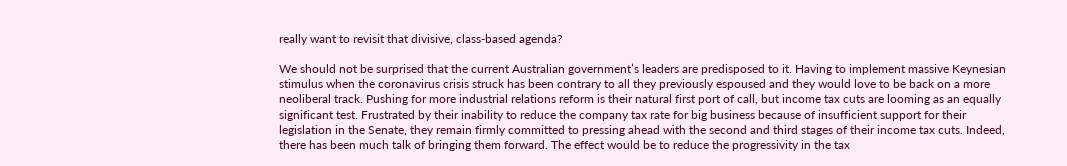really want to revisit that divisive, class-based agenda?

We should not be surprised that the current Australian government’s leaders are predisposed to it. Having to implement massive Keynesian stimulus when the coronavirus crisis struck has been contrary to all they previously espoused and they would love to be back on a more neoliberal track. Pushing for more industrial relations reform is their natural first port of call, but income tax cuts are looming as an equally significant test. Frustrated by their inability to reduce the company tax rate for big business because of insufficient support for their legislation in the Senate, they remain firmly committed to pressing ahead with the second and third stages of their income tax cuts. Indeed, there has been much talk of bringing them forward. The effect would be to reduce the progressivity in the tax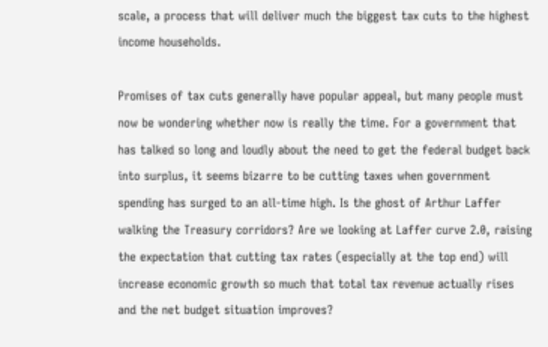scale, a process that will deliver much the biggest tax cuts to the highest income households.

Promises of tax cuts generally have popular appeal, but many people must now be wondering whether now is really the time. For a government that has talked so long and loudly about the need to get the federal budget back into surplus, it seems bizarre to be cutting taxes when government spending has surged to an all-time high. Is the ghost of Arthur Laffer walking the Treasury corridors? Are we looking at Laffer curve 2.0, raising the expectation that cutting tax rates (especially at the top end) will increase economic growth so much that total tax revenue actually rises and the net budget situation improves?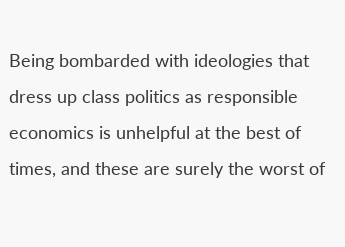Being bombarded with ideologies that dress up class politics as responsible economics is unhelpful at the best of times, and these are surely the worst of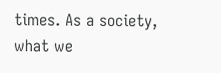times. As a society, what we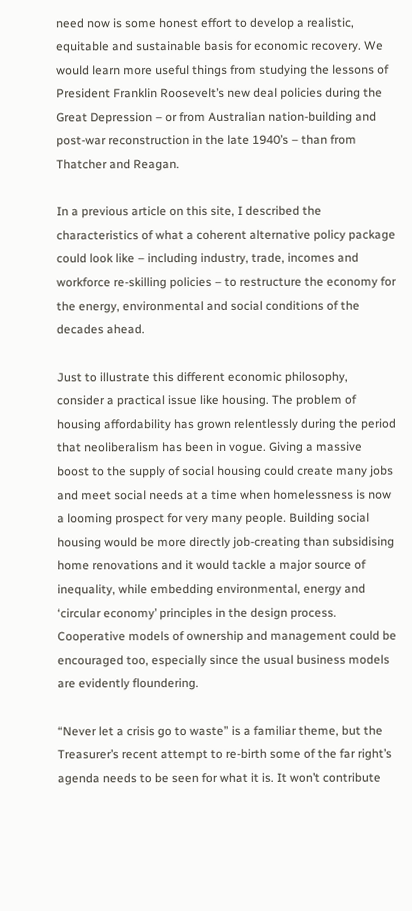need now is some honest effort to develop a realistic, equitable and sustainable basis for economic recovery. We would learn more useful things from studying the lessons of President Franklin Roosevelt’s new deal policies during the Great Depression – or from Australian nation-building and post-war reconstruction in the late 1940’s – than from Thatcher and Reagan.

In a previous article on this site, I described the characteristics of what a coherent alternative policy package could look like – including industry, trade, incomes and workforce re-skilling policies – to restructure the economy for the energy, environmental and social conditions of the decades ahead.

Just to illustrate this different economic philosophy, consider a practical issue like housing. The problem of housing affordability has grown relentlessly during the period that neoliberalism has been in vogue. Giving a massive boost to the supply of social housing could create many jobs and meet social needs at a time when homelessness is now a looming prospect for very many people. Building social housing would be more directly job-creating than subsidising home renovations and it would tackle a major source of inequality, while embedding environmental, energy and ‘circular economy’ principles in the design process. Cooperative models of ownership and management could be encouraged too, especially since the usual business models are evidently floundering.

“Never let a crisis go to waste” is a familiar theme, but the Treasurer’s recent attempt to re-birth some of the far right’s agenda needs to be seen for what it is. It won’t contribute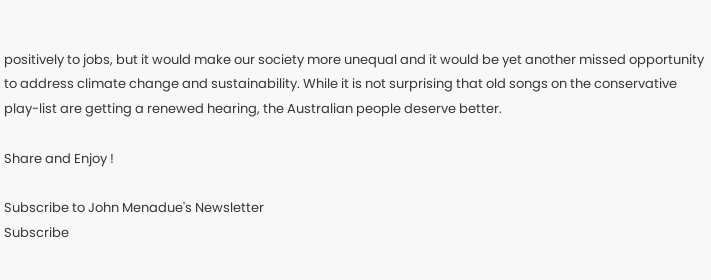positively to jobs, but it would make our society more unequal and it would be yet another missed opportunity to address climate change and sustainability. While it is not surprising that old songs on the conservative play-list are getting a renewed hearing, the Australian people deserve better.

Share and Enjoy !

Subscribe to John Menadue's Newsletter
Subscribe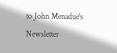to John Menadue's Newsletter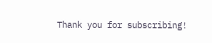Thank you for subscribing!